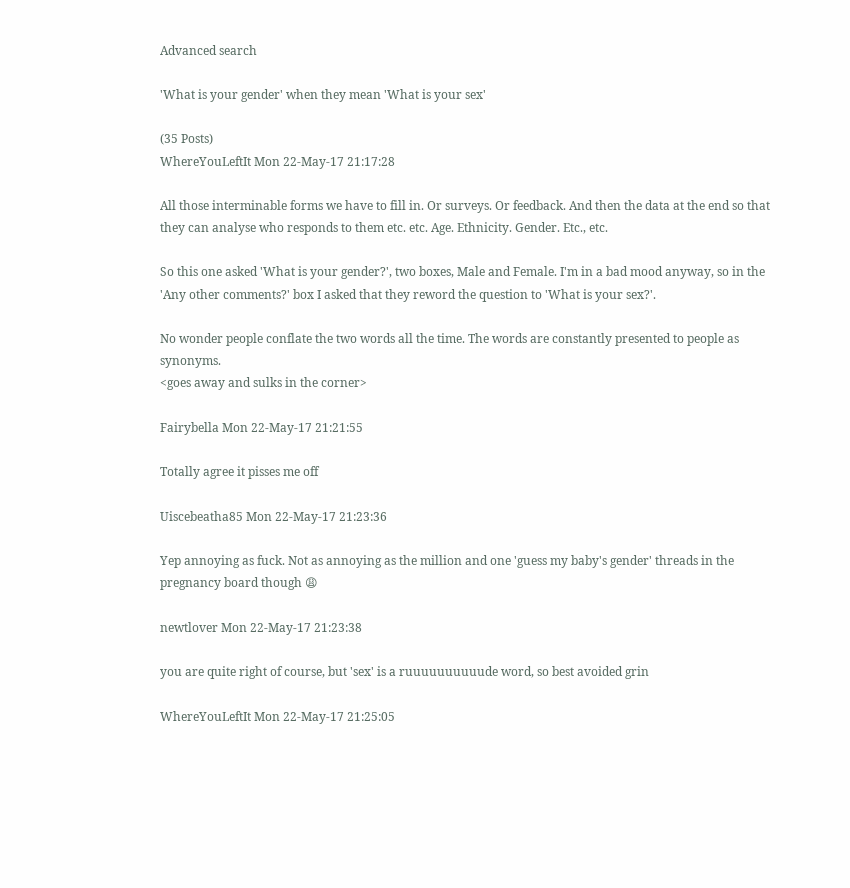Advanced search

'What is your gender' when they mean 'What is your sex'

(35 Posts)
WhereYouLeftIt Mon 22-May-17 21:17:28

All those interminable forms we have to fill in. Or surveys. Or feedback. And then the data at the end so that they can analyse who responds to them etc. etc. Age. Ethnicity. Gender. Etc., etc.

So this one asked 'What is your gender?', two boxes, Male and Female. I'm in a bad mood anyway, so in the 'Any other comments?' box I asked that they reword the question to 'What is your sex?'.

No wonder people conflate the two words all the time. The words are constantly presented to people as synonyms.
<goes away and sulks in the corner>

Fairybella Mon 22-May-17 21:21:55

Totally agree it pisses me off

Uiscebeatha85 Mon 22-May-17 21:23:36

Yep annoying as fuck. Not as annoying as the million and one 'guess my baby's gender' threads in the pregnancy board though 😩

newtlover Mon 22-May-17 21:23:38

you are quite right of course, but 'sex' is a ruuuuuuuuuude word, so best avoided grin

WhereYouLeftIt Mon 22-May-17 21:25:05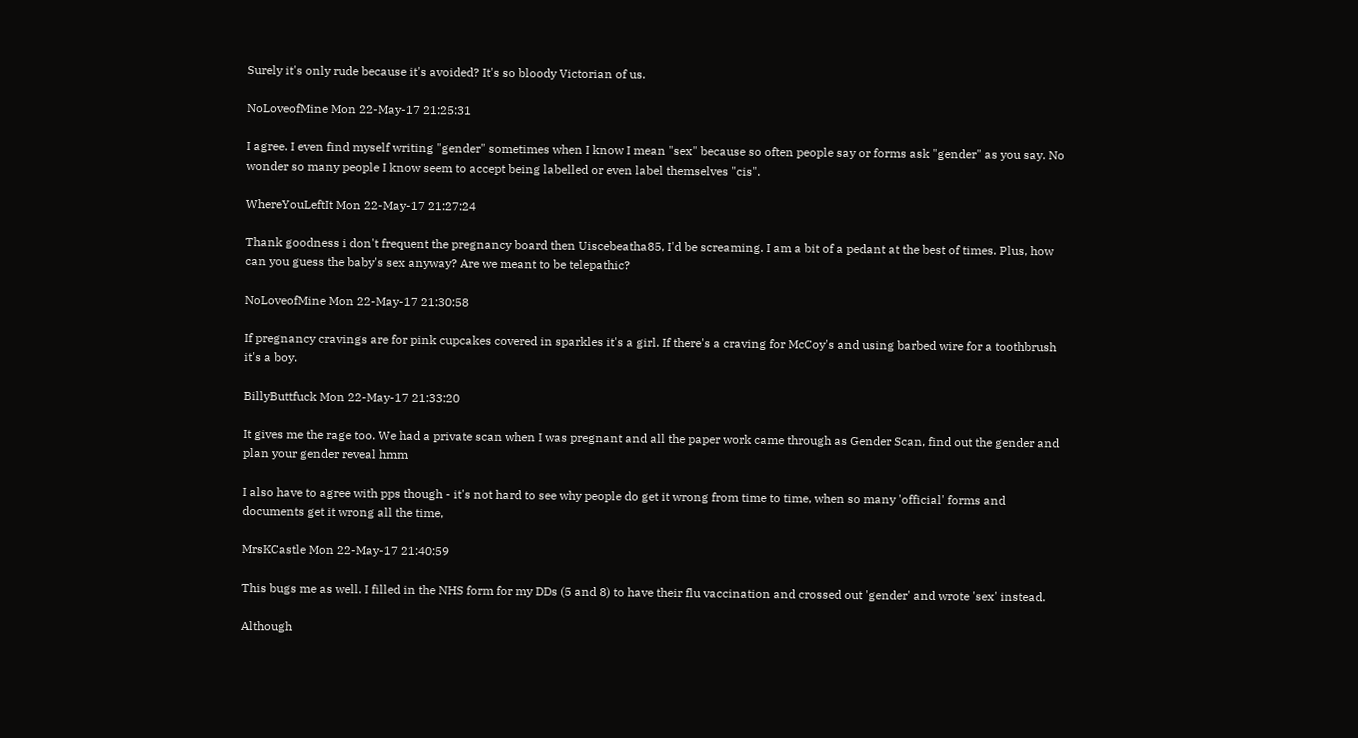Surely it's only rude because it's avoided? It's so bloody Victorian of us.

NoLoveofMine Mon 22-May-17 21:25:31

I agree. I even find myself writing "gender" sometimes when I know I mean "sex" because so often people say or forms ask "gender" as you say. No wonder so many people I know seem to accept being labelled or even label themselves "cis".

WhereYouLeftIt Mon 22-May-17 21:27:24

Thank goodness i don't frequent the pregnancy board then Uiscebeatha85, I'd be screaming. I am a bit of a pedant at the best of times. Plus, how can you guess the baby's sex anyway? Are we meant to be telepathic?

NoLoveofMine Mon 22-May-17 21:30:58

If pregnancy cravings are for pink cupcakes covered in sparkles it's a girl. If there's a craving for McCoy's and using barbed wire for a toothbrush it's a boy.

BillyButtfuck Mon 22-May-17 21:33:20

It gives me the rage too. We had a private scan when I was pregnant and all the paper work came through as Gender Scan, find out the gender and plan your gender reveal hmm

I also have to agree with pps though - it's not hard to see why people do get it wrong from time to time, when so many 'official' forms and documents get it wrong all the time,

MrsKCastle Mon 22-May-17 21:40:59

This bugs me as well. I filled in the NHS form for my DDs (5 and 8) to have their flu vaccination and crossed out 'gender' and wrote 'sex' instead.

Although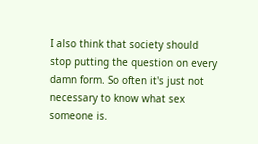I also think that society should stop putting the question on every damn form. So often it's just not necessary to know what sex someone is.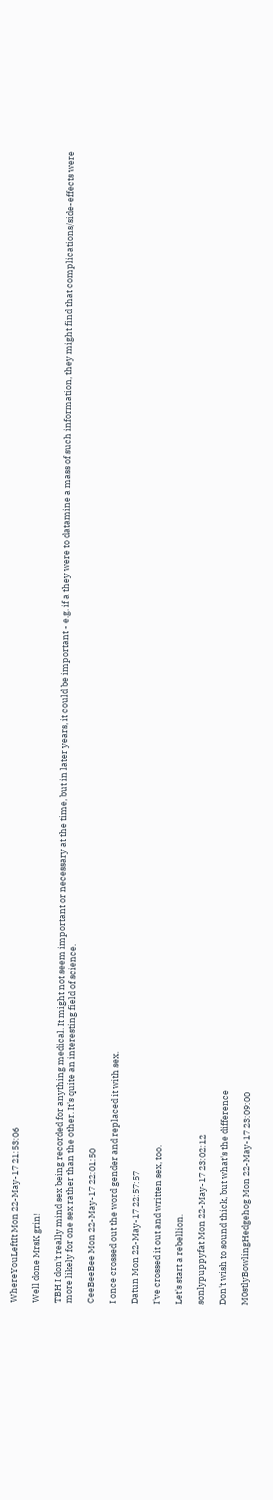WhereYouLeftIt Mon 22-May-17 21:53:06

Well done MrsK grin!

TBH I don't really mind sex being recorded for anything medical. It might not seem important or necessary at the time, but in later years, it could be important - e.g. if a they were to datamine a mass of such information, they might find that complications/side-effects were more likely for one sex rather than the other. It's quite an interesting field of science.

CeeBeeBee Mon 22-May-17 22:01:50

I once crossed out the word gender and replaced it with sex.

Datun Mon 22-May-17 22:57:57

I've crossed it out and written sex, too.

Let's start a rebellion.

sonlypuppyfat Mon 22-May-17 23:02:12

Don't wish to sound thick, but what's the difference

M0stlyBowlingHedgehog Mon 22-May-17 23:09:00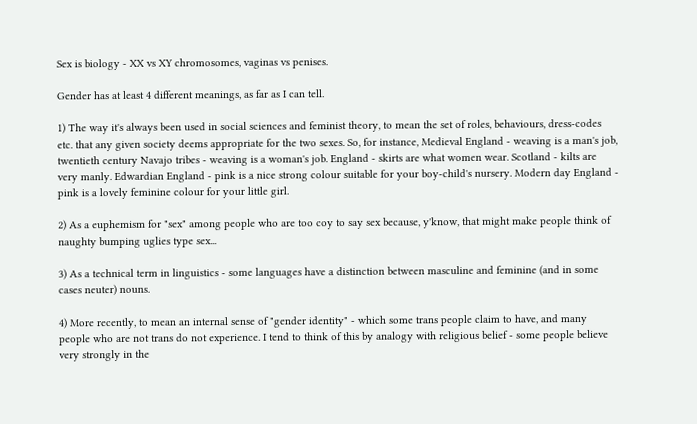Sex is biology - XX vs XY chromosomes, vaginas vs penises.

Gender has at least 4 different meanings, as far as I can tell.

1) The way it's always been used in social sciences and feminist theory, to mean the set of roles, behaviours, dress-codes etc. that any given society deems appropriate for the two sexes. So, for instance, Medieval England - weaving is a man's job, twentieth century Navajo tribes - weaving is a woman's job. England - skirts are what women wear. Scotland - kilts are very manly. Edwardian England - pink is a nice strong colour suitable for your boy-child's nursery. Modern day England - pink is a lovely feminine colour for your little girl.

2) As a euphemism for "sex" among people who are too coy to say sex because, y'know, that might make people think of naughty bumping uglies type sex...

3) As a technical term in linguistics - some languages have a distinction between masculine and feminine (and in some cases neuter) nouns.

4) More recently, to mean an internal sense of "gender identity" - which some trans people claim to have, and many people who are not trans do not experience. I tend to think of this by analogy with religious belief - some people believe very strongly in the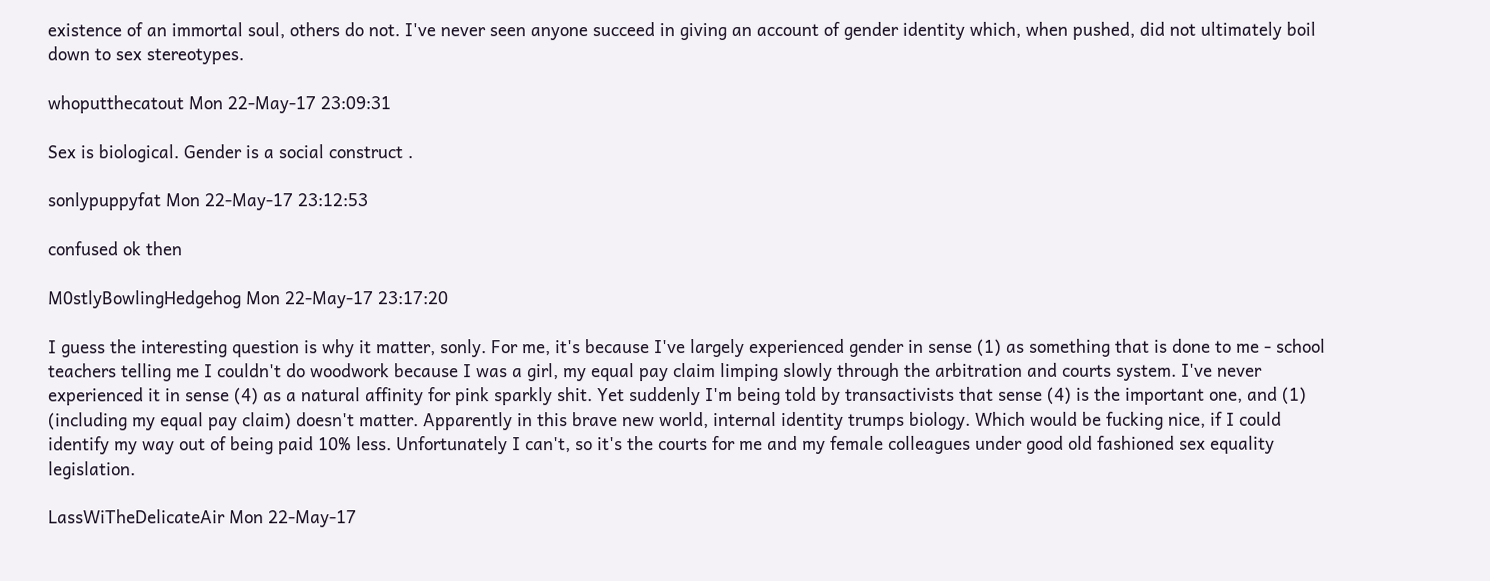existence of an immortal soul, others do not. I've never seen anyone succeed in giving an account of gender identity which, when pushed, did not ultimately boil down to sex stereotypes.

whoputthecatout Mon 22-May-17 23:09:31

Sex is biological. Gender is a social construct .

sonlypuppyfat Mon 22-May-17 23:12:53

confused ok then

M0stlyBowlingHedgehog Mon 22-May-17 23:17:20

I guess the interesting question is why it matter, sonly. For me, it's because I've largely experienced gender in sense (1) as something that is done to me - school teachers telling me I couldn't do woodwork because I was a girl, my equal pay claim limping slowly through the arbitration and courts system. I've never experienced it in sense (4) as a natural affinity for pink sparkly shit. Yet suddenly I'm being told by transactivists that sense (4) is the important one, and (1) (including my equal pay claim) doesn't matter. Apparently in this brave new world, internal identity trumps biology. Which would be fucking nice, if I could identify my way out of being paid 10% less. Unfortunately I can't, so it's the courts for me and my female colleagues under good old fashioned sex equality legislation.

LassWiTheDelicateAir Mon 22-May-17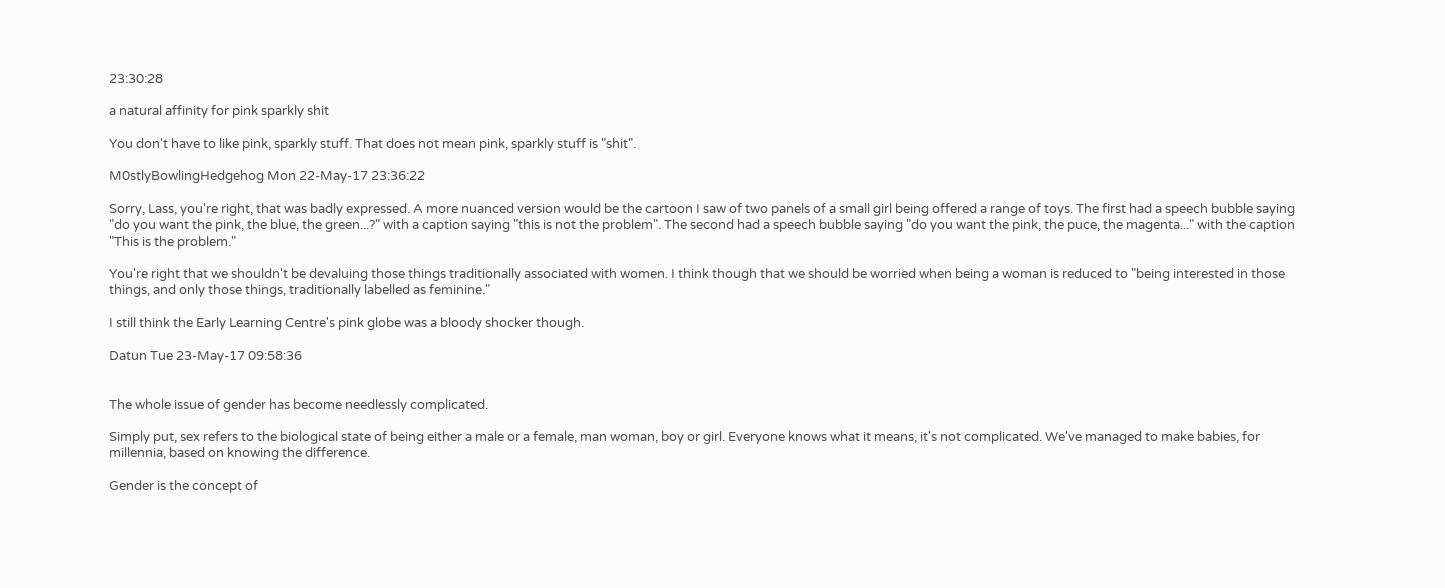23:30:28

a natural affinity for pink sparkly shit

You don't have to like pink, sparkly stuff. That does not mean pink, sparkly stuff is "shit".

M0stlyBowlingHedgehog Mon 22-May-17 23:36:22

Sorry, Lass, you're right, that was badly expressed. A more nuanced version would be the cartoon I saw of two panels of a small girl being offered a range of toys. The first had a speech bubble saying "do you want the pink, the blue, the green...?" with a caption saying "this is not the problem". The second had a speech bubble saying "do you want the pink, the puce, the magenta..." with the caption "This is the problem."

You're right that we shouldn't be devaluing those things traditionally associated with women. I think though that we should be worried when being a woman is reduced to "being interested in those things, and only those things, traditionally labelled as feminine."

I still think the Early Learning Centre's pink globe was a bloody shocker though.

Datun Tue 23-May-17 09:58:36


The whole issue of gender has become needlessly complicated.

Simply put, sex refers to the biological state of being either a male or a female, man woman, boy or girl. Everyone knows what it means, it's not complicated. We've managed to make babies, for millennia, based on knowing the difference.

Gender is the concept of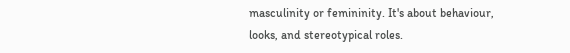masculinity or femininity. It's about behaviour, looks, and stereotypical roles.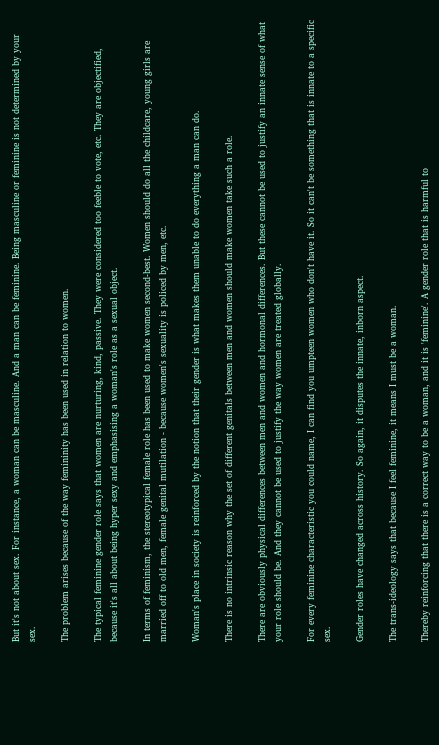But it's not about sex. For instance, a woman can be masculine. And a man can be feminine. Being masculine or feminine is not determined by your sex.

The problem arises because of the way femininity has been used in relation to women.

The typical feminine gender role says that women are nurturing, kind, passive. They were considered too feeble to vote, etc. They are objectified, because it's all about being hyper sexy and emphasising a woman's role as a sexual object.

In terms of feminism, the stereotypical female role has been used to make women second-best. Women should do all the childcare, young girls are married off to old men, female genital mutilation - because women's sexuality is policed by men, etc.

Woman's place in society is reinforced by the notion that their gender is what makes them unable to do everything a man can do.

There is no intrinsic reason why the set of different genitals between men and women should make women take such a role.

There are obviously physical differences between men and women and hormonal differences. But these cannot be used to justify an innate sense of what your role should be. And they cannot be used to justify the way women are treated globally.

For every feminine characteristic you could name, I can find you umpteen women who don't have it. So it can't be something that is innate to a specific sex.

Gender roles have changed across history. So again, it disputes the innate, inborn aspect.

The trans-ideology says that because I feel feminine, it means I must be a woman.

Thereby reinforcing that there is a correct way to be a woman, and it is 'feminine'. A gender role that is harmful to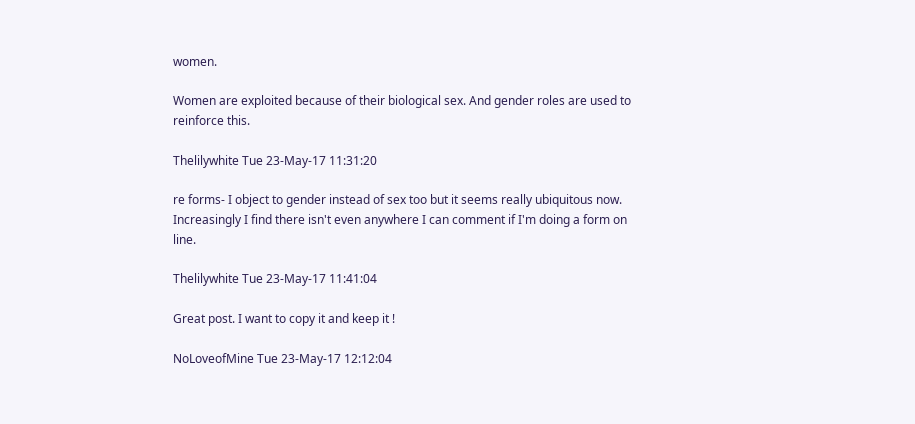women.

Women are exploited because of their biological sex. And gender roles are used to reinforce this.

Thelilywhite Tue 23-May-17 11:31:20

re forms- I object to gender instead of sex too but it seems really ubiquitous now. Increasingly I find there isn't even anywhere I can comment if I'm doing a form on line.

Thelilywhite Tue 23-May-17 11:41:04

Great post. I want to copy it and keep it !

NoLoveofMine Tue 23-May-17 12:12:04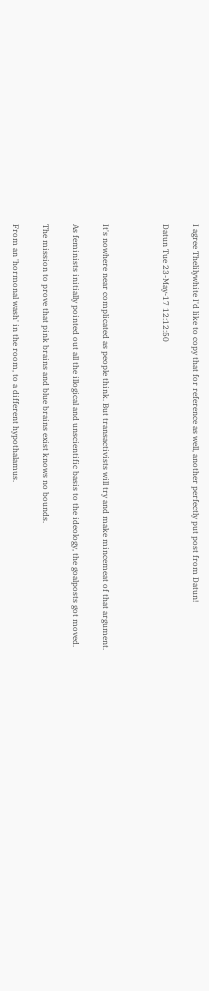I agree Thelilywhite I'd like to copy that for reference as well, another perfectly put post from Datun!

Datun Tue 23-May-17 12:12:50



It's nowhere near complicated as people think. But transactivists will try and make mincemeat of that argument.

As feminists initially pointed out all the illogical and unscientific basis to the ideology, the goalposts got moved.

The mission to prove that pink brains and blue brains exist knows no bounds.

From an 'hormonal wash' in the room, to a different hypothalamus.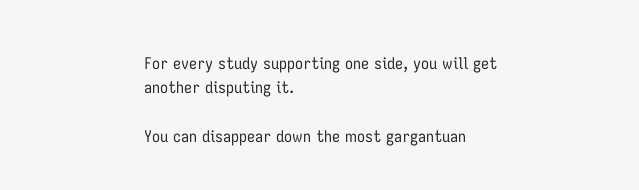For every study supporting one side, you will get another disputing it.

You can disappear down the most gargantuan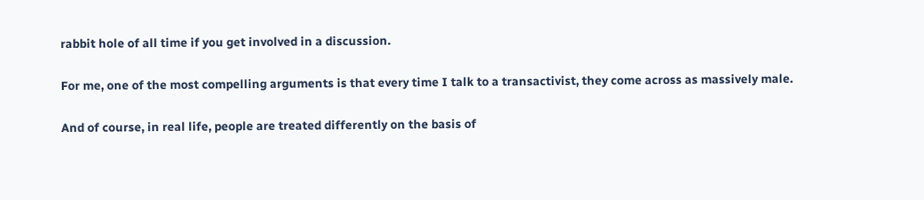rabbit hole of all time if you get involved in a discussion.

For me, one of the most compelling arguments is that every time I talk to a transactivist, they come across as massively male.

And of course, in real life, people are treated differently on the basis of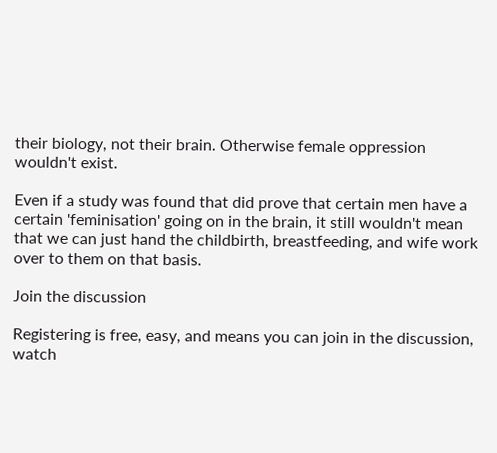their biology, not their brain. Otherwise female oppression wouldn't exist.

Even if a study was found that did prove that certain men have a certain 'feminisation' going on in the brain, it still wouldn't mean that we can just hand the childbirth, breastfeeding, and wife work over to them on that basis.

Join the discussion

Registering is free, easy, and means you can join in the discussion, watch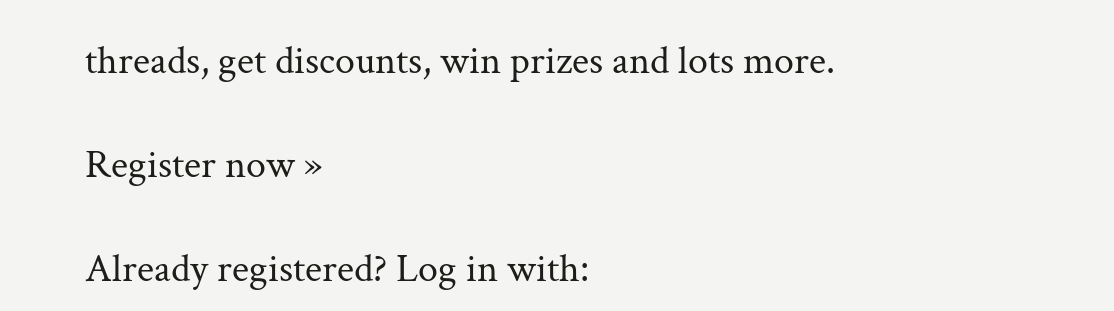threads, get discounts, win prizes and lots more.

Register now »

Already registered? Log in with: